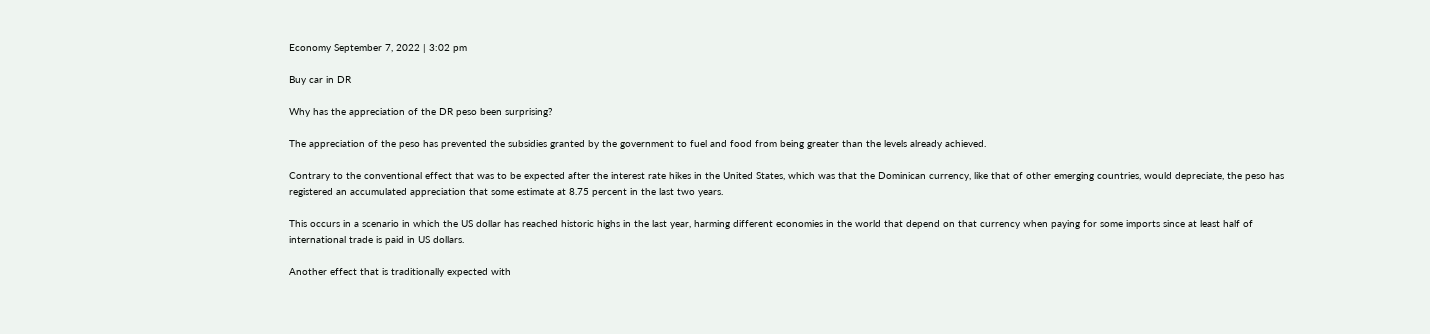Economy September 7, 2022 | 3:02 pm

Buy car in DR

Why has the appreciation of the DR peso been surprising?

The appreciation of the peso has prevented the subsidies granted by the government to fuel and food from being greater than the levels already achieved.

Contrary to the conventional effect that was to be expected after the interest rate hikes in the United States, which was that the Dominican currency, like that of other emerging countries, would depreciate, the peso has registered an accumulated appreciation that some estimate at 8.75 percent in the last two years.

This occurs in a scenario in which the US dollar has reached historic highs in the last year, harming different economies in the world that depend on that currency when paying for some imports since at least half of international trade is paid in US dollars.

Another effect that is traditionally expected with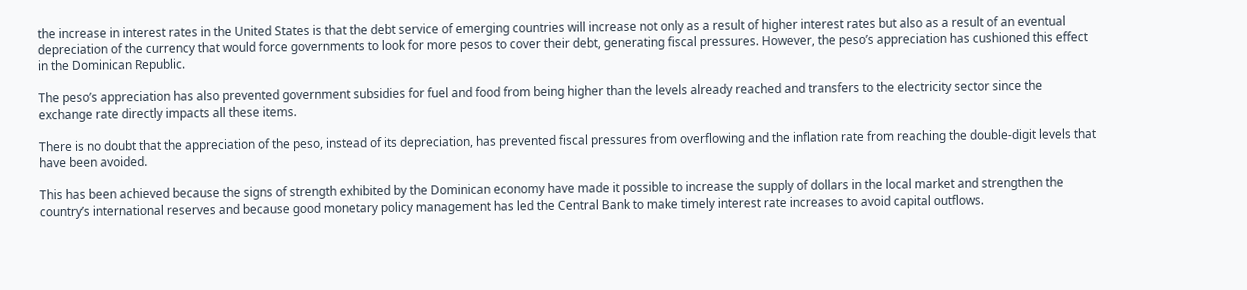the increase in interest rates in the United States is that the debt service of emerging countries will increase not only as a result of higher interest rates but also as a result of an eventual depreciation of the currency that would force governments to look for more pesos to cover their debt, generating fiscal pressures. However, the peso’s appreciation has cushioned this effect in the Dominican Republic.

The peso’s appreciation has also prevented government subsidies for fuel and food from being higher than the levels already reached and transfers to the electricity sector since the exchange rate directly impacts all these items.

There is no doubt that the appreciation of the peso, instead of its depreciation, has prevented fiscal pressures from overflowing and the inflation rate from reaching the double-digit levels that have been avoided.

This has been achieved because the signs of strength exhibited by the Dominican economy have made it possible to increase the supply of dollars in the local market and strengthen the country’s international reserves and because good monetary policy management has led the Central Bank to make timely interest rate increases to avoid capital outflows.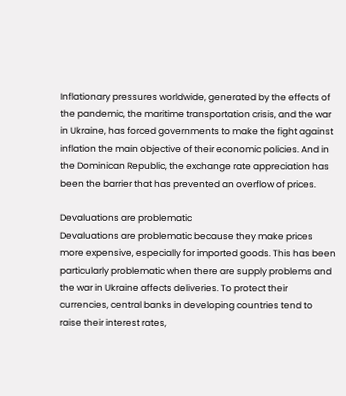Inflationary pressures worldwide, generated by the effects of the pandemic, the maritime transportation crisis, and the war in Ukraine, has forced governments to make the fight against inflation the main objective of their economic policies. And in the Dominican Republic, the exchange rate appreciation has been the barrier that has prevented an overflow of prices.

Devaluations are problematic
Devaluations are problematic because they make prices more expensive, especially for imported goods. This has been particularly problematic when there are supply problems and the war in Ukraine affects deliveries. To protect their currencies, central banks in developing countries tend to raise their interest rates,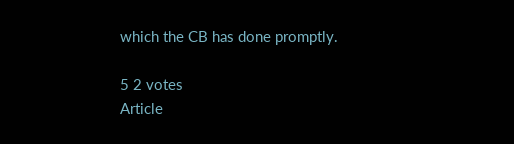which the CB has done promptly.

5 2 votes
Article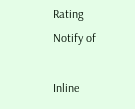Rating
Notify of

Inline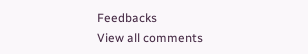Feedbacks
View all comments